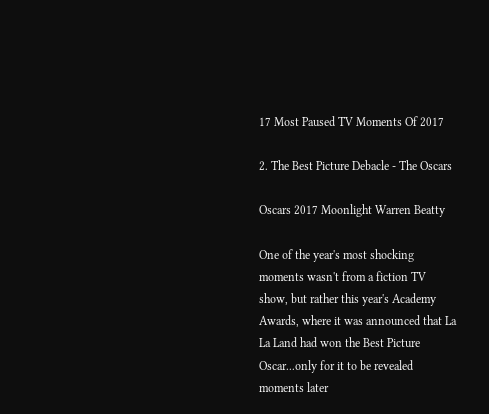17 Most Paused TV Moments Of 2017

2. The Best Picture Debacle - The Oscars

Oscars 2017 Moonlight Warren Beatty

One of the year's most shocking moments wasn't from a fiction TV show, but rather this year's Academy Awards, where it was announced that La La Land had won the Best Picture Oscar...only for it to be revealed moments later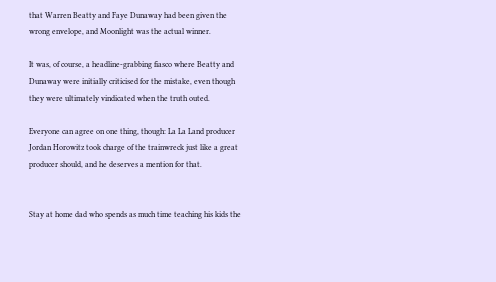that Warren Beatty and Faye Dunaway had been given the wrong envelope, and Moonlight was the actual winner.

It was, of course, a headline-grabbing fiasco where Beatty and Dunaway were initially criticised for the mistake, even though they were ultimately vindicated when the truth outed.

Everyone can agree on one thing, though: La La Land producer Jordan Horowitz took charge of the trainwreck just like a great producer should, and he deserves a mention for that.


Stay at home dad who spends as much time teaching his kids the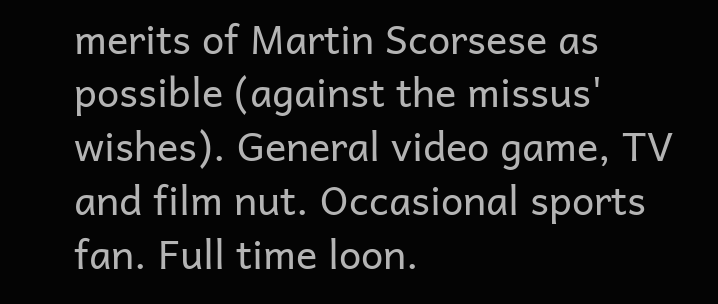merits of Martin Scorsese as possible (against the missus' wishes). General video game, TV and film nut. Occasional sports fan. Full time loon.